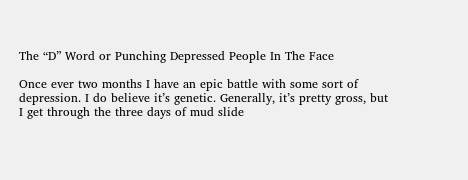The “D” Word or Punching Depressed People In The Face

Once ever two months I have an epic battle with some sort of depression. I do believe it’s genetic. Generally, it’s pretty gross, but I get through the three days of mud slide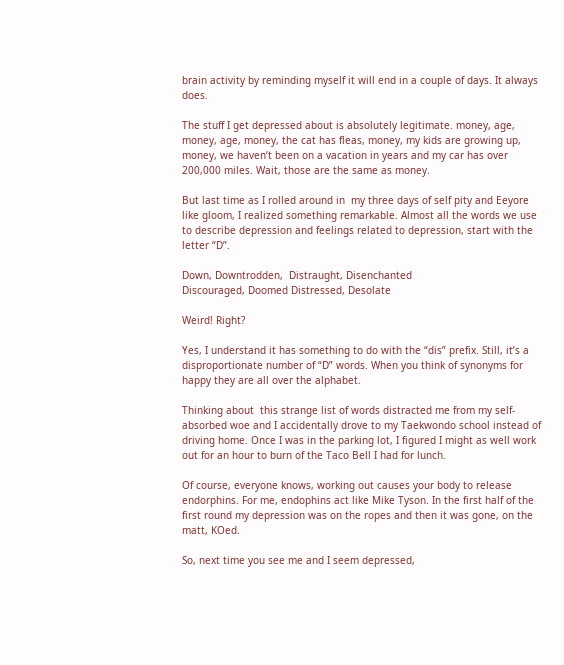brain activity by reminding myself it will end in a couple of days. It always does.

The stuff I get depressed about is absolutely legitimate. money, age, money, age, money, the cat has fleas, money, my kids are growing up, money, we haven’t been on a vacation in years and my car has over 200,000 miles. Wait, those are the same as money.

But last time as I rolled around in  my three days of self pity and Eeyore like gloom, I realized something remarkable. Almost all the words we use to describe depression and feelings related to depression, start with the letter “D”.

Down, Downtrodden,  Distraught, Disenchanted
Discouraged, Doomed Distressed, Desolate

Weird! Right?

Yes, I understand it has something to do with the “dis” prefix. Still, it’s a disproportionate number of “D” words. When you think of synonyms for happy they are all over the alphabet.

Thinking about  this strange list of words distracted me from my self-absorbed woe and I accidentally drove to my Taekwondo school instead of driving home. Once I was in the parking lot, I figured I might as well work out for an hour to burn of the Taco Bell I had for lunch.

Of course, everyone knows, working out causes your body to release endorphins. For me, endophins act like Mike Tyson. In the first half of the first round my depression was on the ropes and then it was gone, on the matt, KOed.

So, next time you see me and I seem depressed,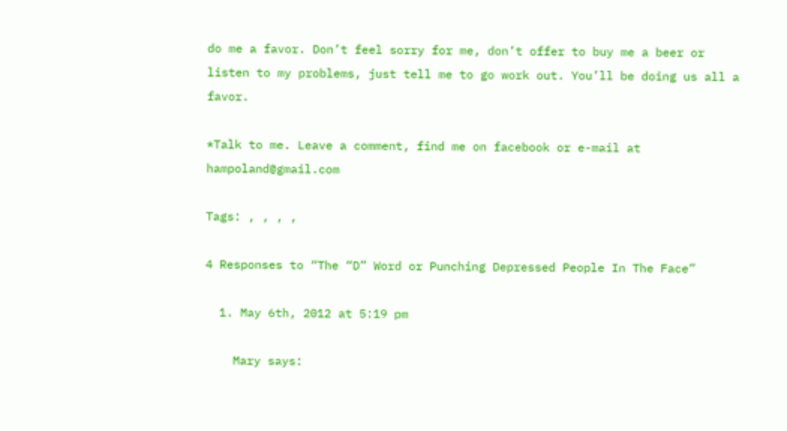do me a favor. Don’t feel sorry for me, don’t offer to buy me a beer or listen to my problems, just tell me to go work out. You’ll be doing us all a favor.

*Talk to me. Leave a comment, find me on facebook or e-mail at hampoland@gmail.com

Tags: , , , ,

4 Responses to “The “D” Word or Punching Depressed People In The Face”

  1. May 6th, 2012 at 5:19 pm

    Mary says: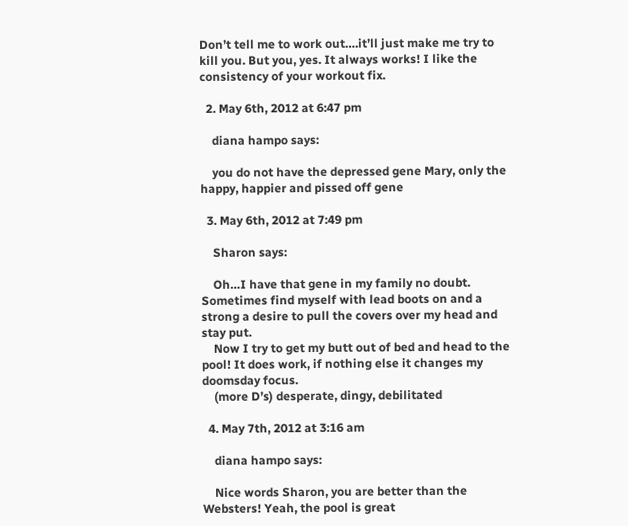Don’t tell me to work out….it’ll just make me try to kill you. But you, yes. It always works! I like the consistency of your workout fix.

  2. May 6th, 2012 at 6:47 pm

    diana hampo says:

    you do not have the depressed gene Mary, only the happy, happier and pissed off gene

  3. May 6th, 2012 at 7:49 pm

    Sharon says:

    Oh…I have that gene in my family no doubt. Sometimes find myself with lead boots on and a strong a desire to pull the covers over my head and stay put.
    Now I try to get my butt out of bed and head to the pool! It does work, if nothing else it changes my doomsday focus.
    (more D’s) desperate, dingy, debilitated

  4. May 7th, 2012 at 3:16 am

    diana hampo says:

    Nice words Sharon, you are better than the Websters! Yeah, the pool is great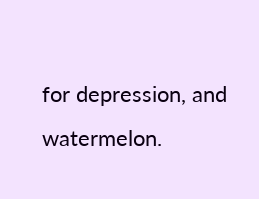for depression, and watermelon.